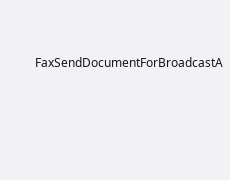FaxSendDocumentForBroadcastA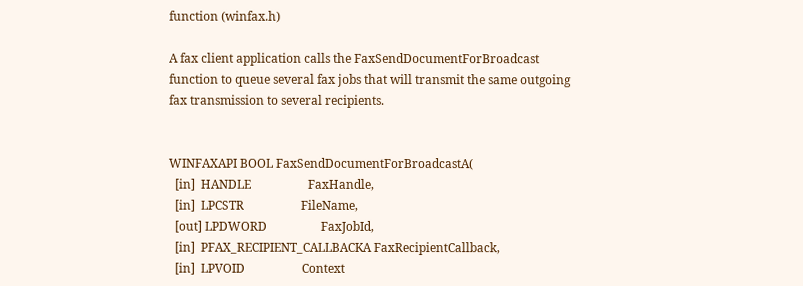function (winfax.h)

A fax client application calls the FaxSendDocumentForBroadcast function to queue several fax jobs that will transmit the same outgoing fax transmission to several recipients.


WINFAXAPI BOOL FaxSendDocumentForBroadcastA(
  [in]  HANDLE                   FaxHandle,
  [in]  LPCSTR                   FileName,
  [out] LPDWORD                  FaxJobId,
  [in]  PFAX_RECIPIENT_CALLBACKA FaxRecipientCallback,
  [in]  LPVOID                   Context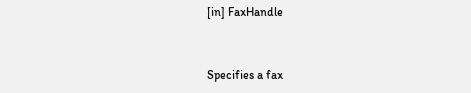[in] FaxHandle


Specifies a fax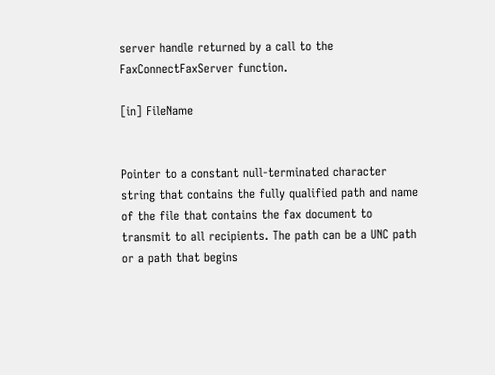server handle returned by a call to the FaxConnectFaxServer function.

[in] FileName


Pointer to a constant null-terminated character string that contains the fully qualified path and name of the file that contains the fax document to transmit to all recipients. The path can be a UNC path or a path that begins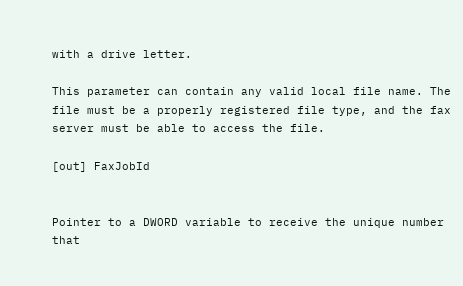with a drive letter.

This parameter can contain any valid local file name. The file must be a properly registered file type, and the fax server must be able to access the file.

[out] FaxJobId


Pointer to a DWORD variable to receive the unique number that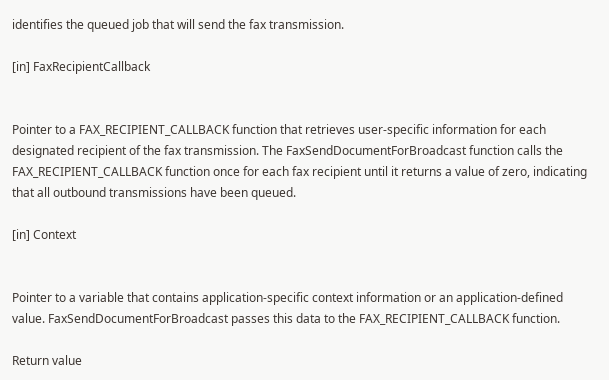identifies the queued job that will send the fax transmission.

[in] FaxRecipientCallback


Pointer to a FAX_RECIPIENT_CALLBACK function that retrieves user-specific information for each designated recipient of the fax transmission. The FaxSendDocumentForBroadcast function calls the FAX_RECIPIENT_CALLBACK function once for each fax recipient until it returns a value of zero, indicating that all outbound transmissions have been queued.

[in] Context


Pointer to a variable that contains application-specific context information or an application-defined value. FaxSendDocumentForBroadcast passes this data to the FAX_RECIPIENT_CALLBACK function.

Return value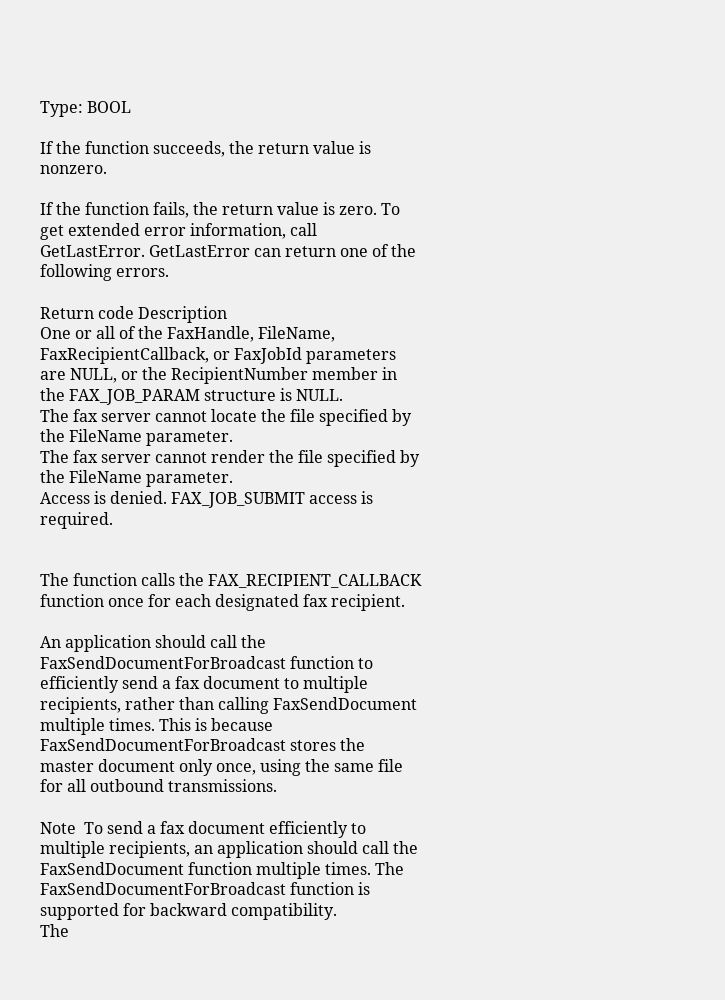Type: BOOL

If the function succeeds, the return value is nonzero.

If the function fails, the return value is zero. To get extended error information, call GetLastError. GetLastError can return one of the following errors.

Return code Description
One or all of the FaxHandle, FileName, FaxRecipientCallback, or FaxJobId parameters are NULL, or the RecipientNumber member in the FAX_JOB_PARAM structure is NULL.
The fax server cannot locate the file specified by the FileName parameter.
The fax server cannot render the file specified by the FileName parameter.
Access is denied. FAX_JOB_SUBMIT access is required.


The function calls the FAX_RECIPIENT_CALLBACK function once for each designated fax recipient.

An application should call the FaxSendDocumentForBroadcast function to efficiently send a fax document to multiple recipients, rather than calling FaxSendDocument multiple times. This is because FaxSendDocumentForBroadcast stores the master document only once, using the same file for all outbound transmissions.

Note  To send a fax document efficiently to multiple recipients, an application should call the FaxSendDocument function multiple times. The FaxSendDocumentForBroadcast function is supported for backward compatibility.
The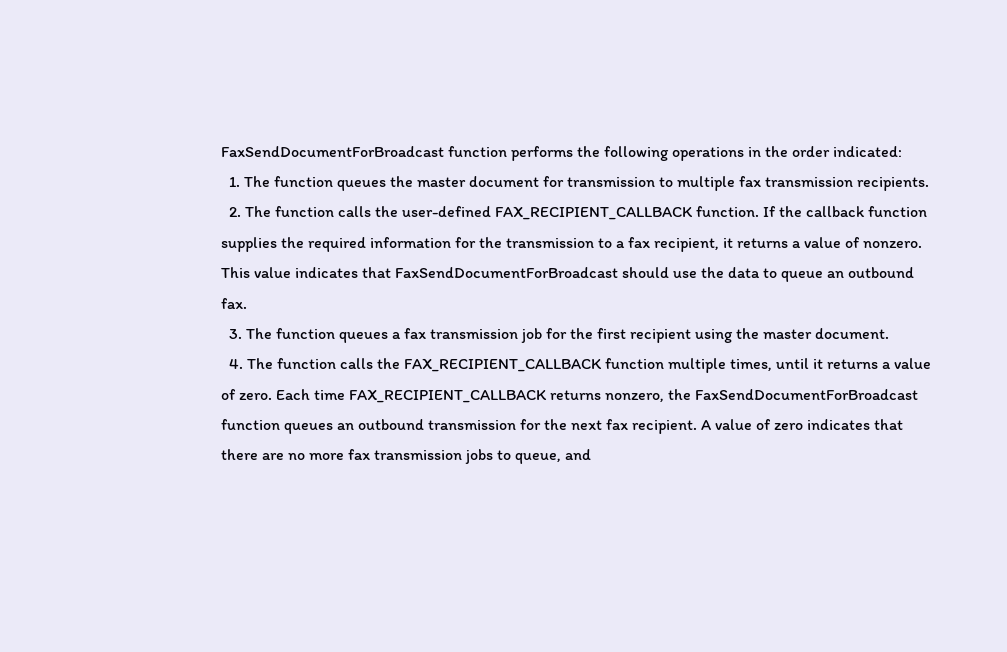FaxSendDocumentForBroadcast function performs the following operations in the order indicated:
  1. The function queues the master document for transmission to multiple fax transmission recipients.
  2. The function calls the user-defined FAX_RECIPIENT_CALLBACK function. If the callback function supplies the required information for the transmission to a fax recipient, it returns a value of nonzero. This value indicates that FaxSendDocumentForBroadcast should use the data to queue an outbound fax.
  3. The function queues a fax transmission job for the first recipient using the master document.
  4. The function calls the FAX_RECIPIENT_CALLBACK function multiple times, until it returns a value of zero. Each time FAX_RECIPIENT_CALLBACK returns nonzero, the FaxSendDocumentForBroadcast function queues an outbound transmission for the next fax recipient. A value of zero indicates that there are no more fax transmission jobs to queue, and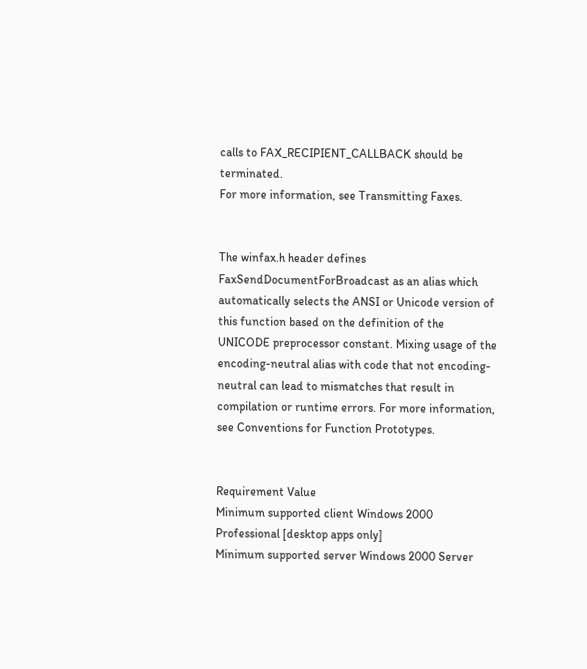calls to FAX_RECIPIENT_CALLBACK should be terminated.
For more information, see Transmitting Faxes.


The winfax.h header defines FaxSendDocumentForBroadcast as an alias which automatically selects the ANSI or Unicode version of this function based on the definition of the UNICODE preprocessor constant. Mixing usage of the encoding-neutral alias with code that not encoding-neutral can lead to mismatches that result in compilation or runtime errors. For more information, see Conventions for Function Prototypes.


Requirement Value
Minimum supported client Windows 2000 Professional [desktop apps only]
Minimum supported server Windows 2000 Server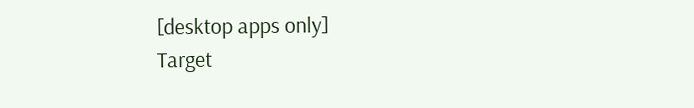[desktop apps only]
Target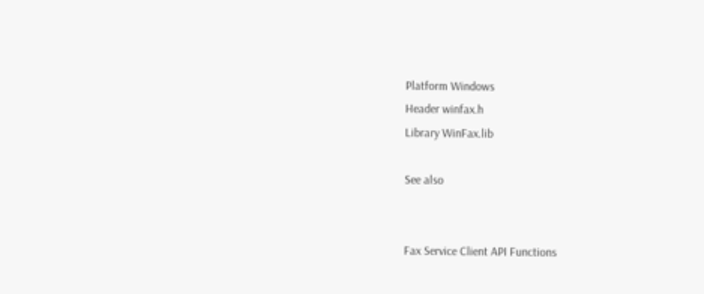Platform Windows
Header winfax.h
Library WinFax.lib

See also


Fax Service Client API Functions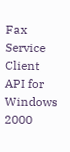Fax Service Client API for Windows 2000